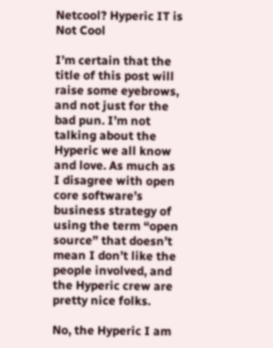Netcool? Hyperic IT is Not Cool

I’m certain that the title of this post will raise some eyebrows, and not just for the bad pun. I’m not talking about the Hyperic we all know and love. As much as I disagree with open core software’s business strategy of using the term “open source” that doesn’t mean I don’t like the people involved, and the Hyperic crew are pretty nice folks.

No, the Hyperic I am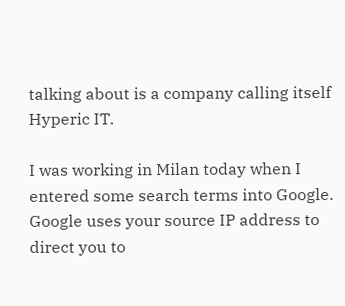talking about is a company calling itself Hyperic IT.

I was working in Milan today when I entered some search terms into Google. Google uses your source IP address to direct you to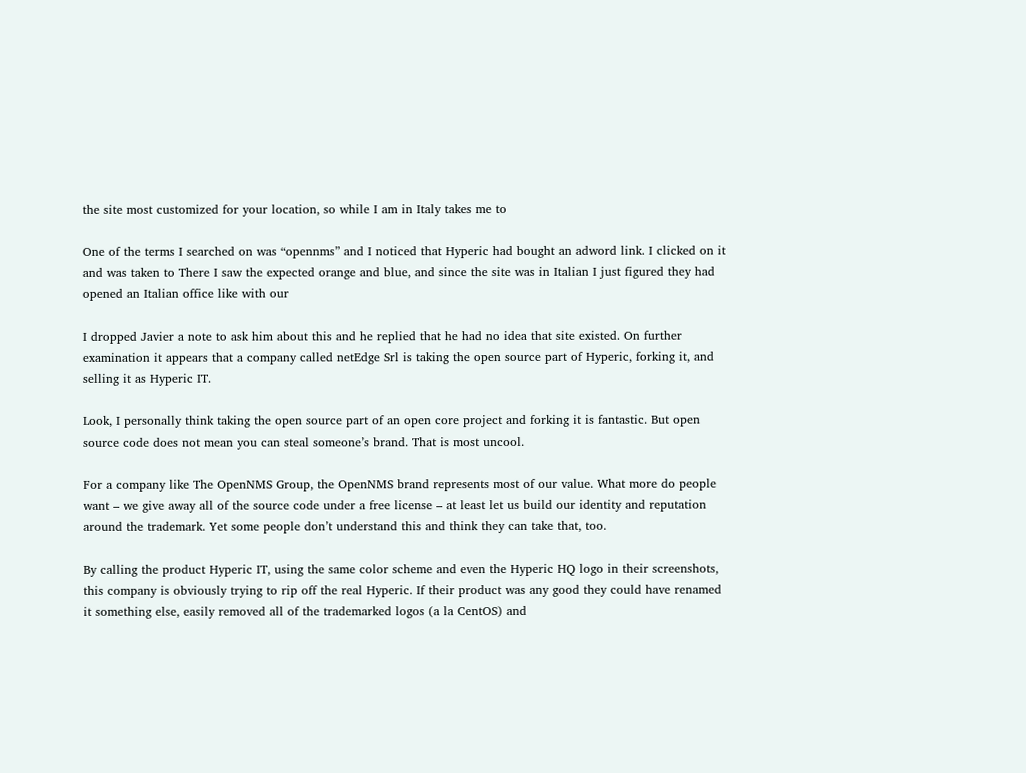the site most customized for your location, so while I am in Italy takes me to

One of the terms I searched on was “opennms” and I noticed that Hyperic had bought an adword link. I clicked on it and was taken to There I saw the expected orange and blue, and since the site was in Italian I just figured they had opened an Italian office like with our

I dropped Javier a note to ask him about this and he replied that he had no idea that site existed. On further examination it appears that a company called netEdge Srl is taking the open source part of Hyperic, forking it, and selling it as Hyperic IT.

Look, I personally think taking the open source part of an open core project and forking it is fantastic. But open source code does not mean you can steal someone’s brand. That is most uncool.

For a company like The OpenNMS Group, the OpenNMS brand represents most of our value. What more do people want – we give away all of the source code under a free license – at least let us build our identity and reputation around the trademark. Yet some people don’t understand this and think they can take that, too.

By calling the product Hyperic IT, using the same color scheme and even the Hyperic HQ logo in their screenshots, this company is obviously trying to rip off the real Hyperic. If their product was any good they could have renamed it something else, easily removed all of the trademarked logos (a la CentOS) and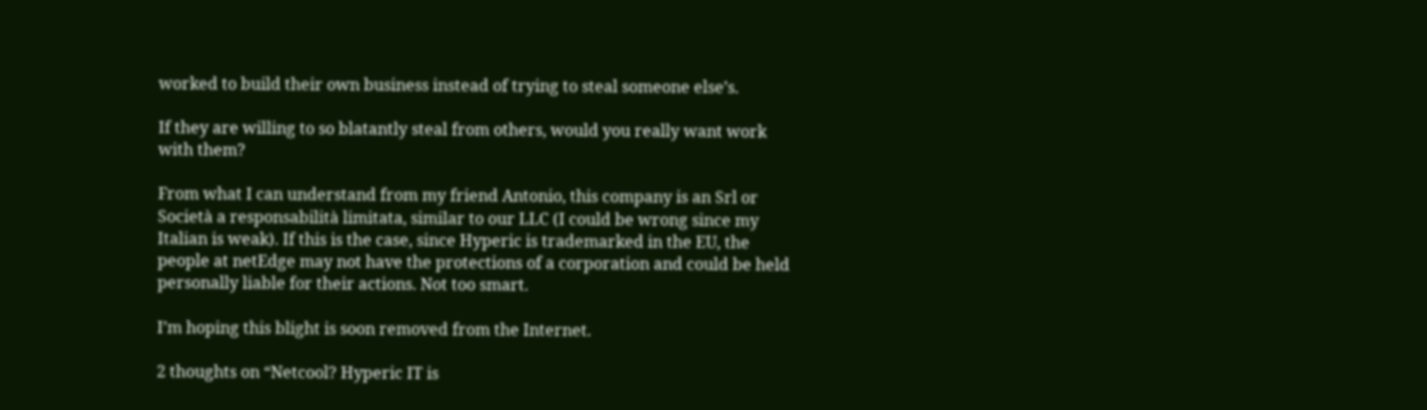worked to build their own business instead of trying to steal someone else’s.

If they are willing to so blatantly steal from others, would you really want work with them?

From what I can understand from my friend Antonio, this company is an Srl or Società a responsabilità limitata, similar to our LLC (I could be wrong since my Italian is weak). If this is the case, since Hyperic is trademarked in the EU, the people at netEdge may not have the protections of a corporation and could be held personally liable for their actions. Not too smart.

I’m hoping this blight is soon removed from the Internet.

2 thoughts on “Netcool? Hyperic IT is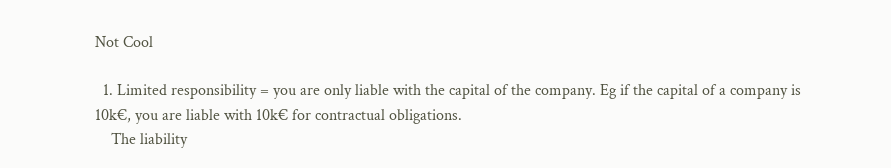Not Cool

  1. Limited responsibility = you are only liable with the capital of the company. Eg if the capital of a company is 10k€, you are liable with 10k€ for contractual obligations.
    The liability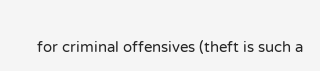for criminal offensives (theft is such a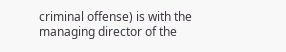criminal offense) is with the managing director of the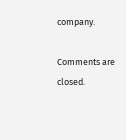company.

Comments are closed.